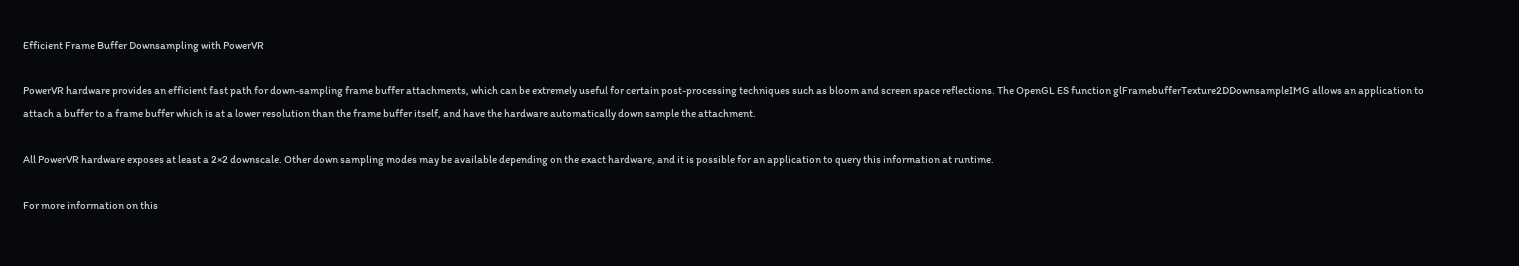Efficient Frame Buffer Downsampling with PowerVR

PowerVR hardware provides an efficient fast path for down-sampling frame buffer attachments, which can be extremely useful for certain post-processing techniques such as bloom and screen space reflections. The OpenGL ES function glFramebufferTexture2DDownsampleIMG allows an application to attach a buffer to a frame buffer which is at a lower resolution than the frame buffer itself, and have the hardware automatically down sample the attachment.

All PowerVR hardware exposes at least a 2×2 downscale. Other down sampling modes may be available depending on the exact hardware, and it is possible for an application to query this information at runtime.

For more information on this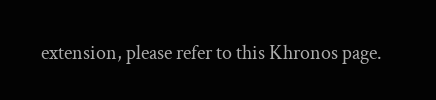extension, please refer to this Khronos page.